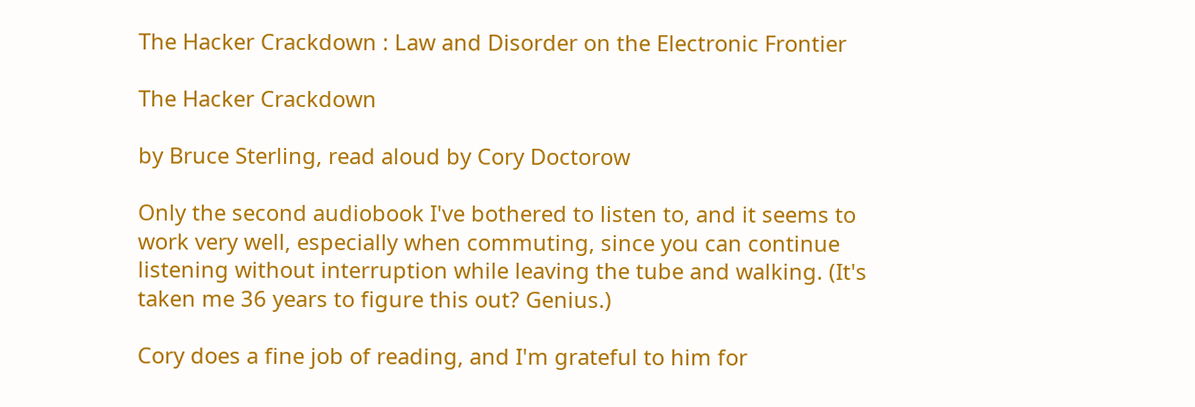The Hacker Crackdown : Law and Disorder on the Electronic Frontier

The Hacker Crackdown

by Bruce Sterling, read aloud by Cory Doctorow

Only the second audiobook I've bothered to listen to, and it seems to work very well, especially when commuting, since you can continue listening without interruption while leaving the tube and walking. (It's taken me 36 years to figure this out? Genius.)

Cory does a fine job of reading, and I'm grateful to him for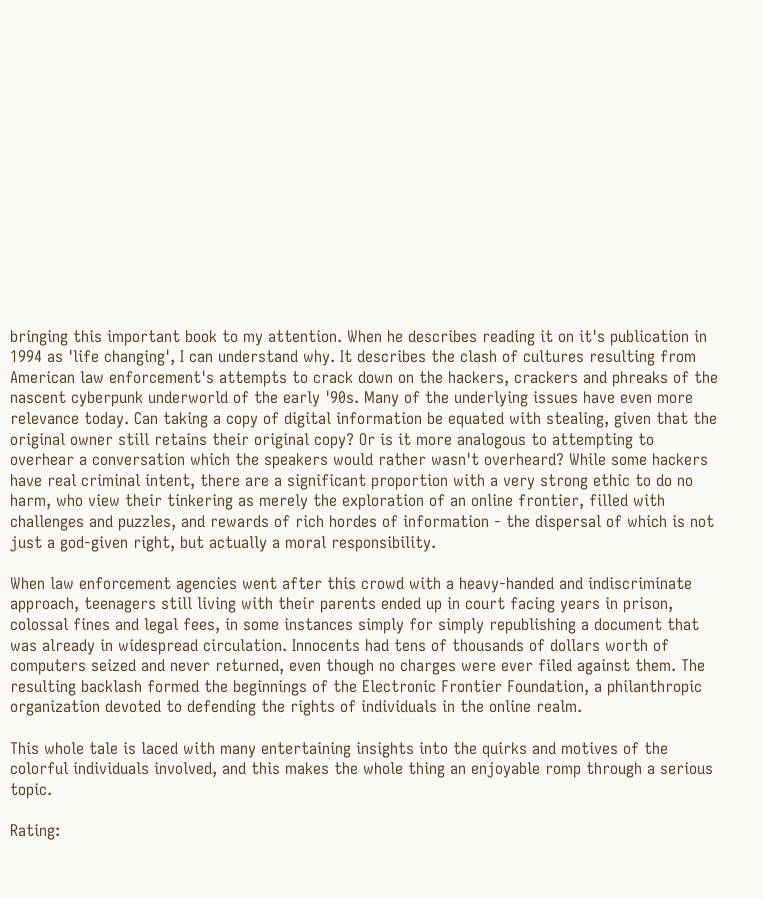bringing this important book to my attention. When he describes reading it on it's publication in 1994 as 'life changing', I can understand why. It describes the clash of cultures resulting from American law enforcement's attempts to crack down on the hackers, crackers and phreaks of the nascent cyberpunk underworld of the early '90s. Many of the underlying issues have even more relevance today. Can taking a copy of digital information be equated with stealing, given that the original owner still retains their original copy? Or is it more analogous to attempting to overhear a conversation which the speakers would rather wasn't overheard? While some hackers have real criminal intent, there are a significant proportion with a very strong ethic to do no harm, who view their tinkering as merely the exploration of an online frontier, filled with challenges and puzzles, and rewards of rich hordes of information - the dispersal of which is not just a god-given right, but actually a moral responsibility.

When law enforcement agencies went after this crowd with a heavy-handed and indiscriminate approach, teenagers still living with their parents ended up in court facing years in prison, colossal fines and legal fees, in some instances simply for simply republishing a document that was already in widespread circulation. Innocents had tens of thousands of dollars worth of computers seized and never returned, even though no charges were ever filed against them. The resulting backlash formed the beginnings of the Electronic Frontier Foundation, a philanthropic organization devoted to defending the rights of individuals in the online realm.

This whole tale is laced with many entertaining insights into the quirks and motives of the colorful individuals involved, and this makes the whole thing an enjoyable romp through a serious topic.

Rating: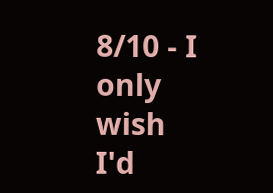8/10 - I only wish I'd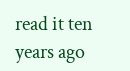read it ten years ago